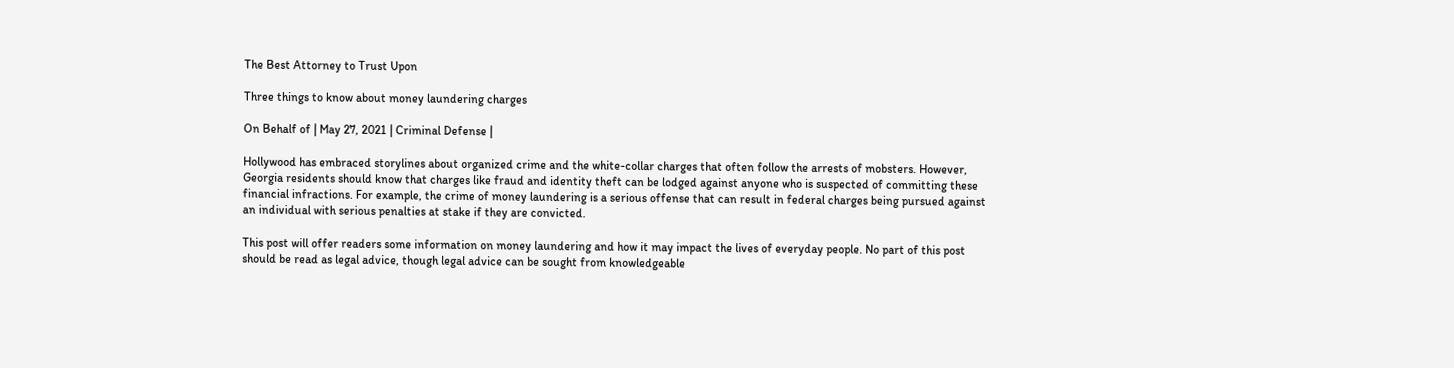The Best Attorney to Trust Upon

Three things to know about money laundering charges

On Behalf of | May 27, 2021 | Criminal Defense |

Hollywood has embraced storylines about organized crime and the white-collar charges that often follow the arrests of mobsters. However, Georgia residents should know that charges like fraud and identity theft can be lodged against anyone who is suspected of committing these financial infractions. For example, the crime of money laundering is a serious offense that can result in federal charges being pursued against an individual with serious penalties at stake if they are convicted.

This post will offer readers some information on money laundering and how it may impact the lives of everyday people. No part of this post should be read as legal advice, though legal advice can be sought from knowledgeable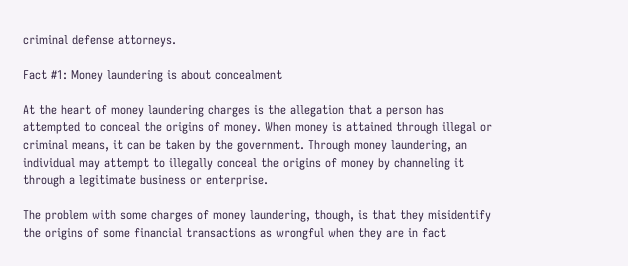criminal defense attorneys.

Fact #1: Money laundering is about concealment

At the heart of money laundering charges is the allegation that a person has attempted to conceal the origins of money. When money is attained through illegal or criminal means, it can be taken by the government. Through money laundering, an individual may attempt to illegally conceal the origins of money by channeling it through a legitimate business or enterprise.

The problem with some charges of money laundering, though, is that they misidentify the origins of some financial transactions as wrongful when they are in fact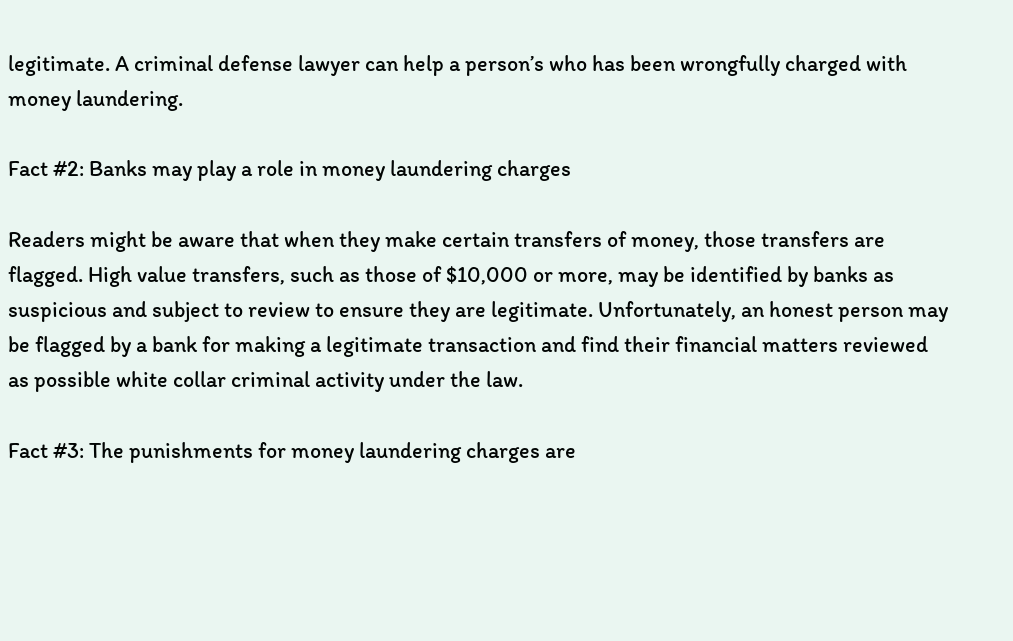legitimate. A criminal defense lawyer can help a person’s who has been wrongfully charged with money laundering.

Fact #2: Banks may play a role in money laundering charges

Readers might be aware that when they make certain transfers of money, those transfers are flagged. High value transfers, such as those of $10,000 or more, may be identified by banks as suspicious and subject to review to ensure they are legitimate. Unfortunately, an honest person may be flagged by a bank for making a legitimate transaction and find their financial matters reviewed as possible white collar criminal activity under the law.

Fact #3: The punishments for money laundering charges are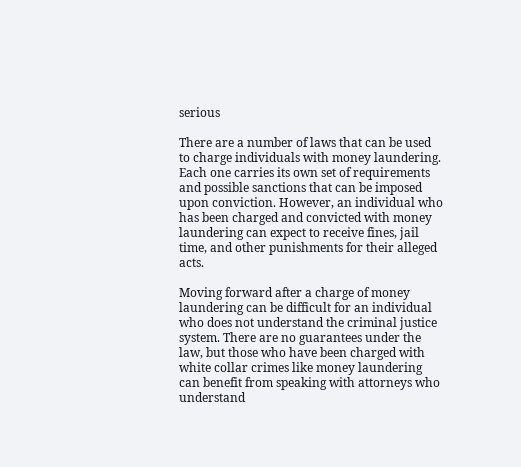serious

There are a number of laws that can be used to charge individuals with money laundering. Each one carries its own set of requirements and possible sanctions that can be imposed upon conviction. However, an individual who has been charged and convicted with money laundering can expect to receive fines, jail time, and other punishments for their alleged acts.

Moving forward after a charge of money laundering can be difficult for an individual who does not understand the criminal justice system. There are no guarantees under the law, but those who have been charged with white collar crimes like money laundering can benefit from speaking with attorneys who understand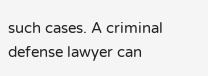such cases. A criminal defense lawyer can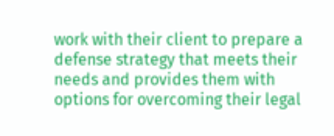work with their client to prepare a defense strategy that meets their needs and provides them with options for overcoming their legal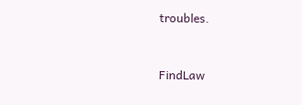troubles.



FindLaw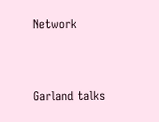Network


Garland talks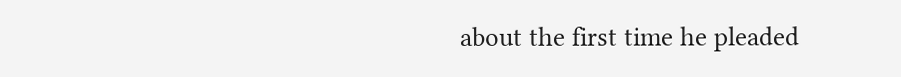about the first time he pleaded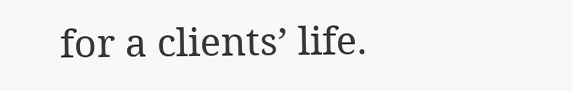for a clients’ life.